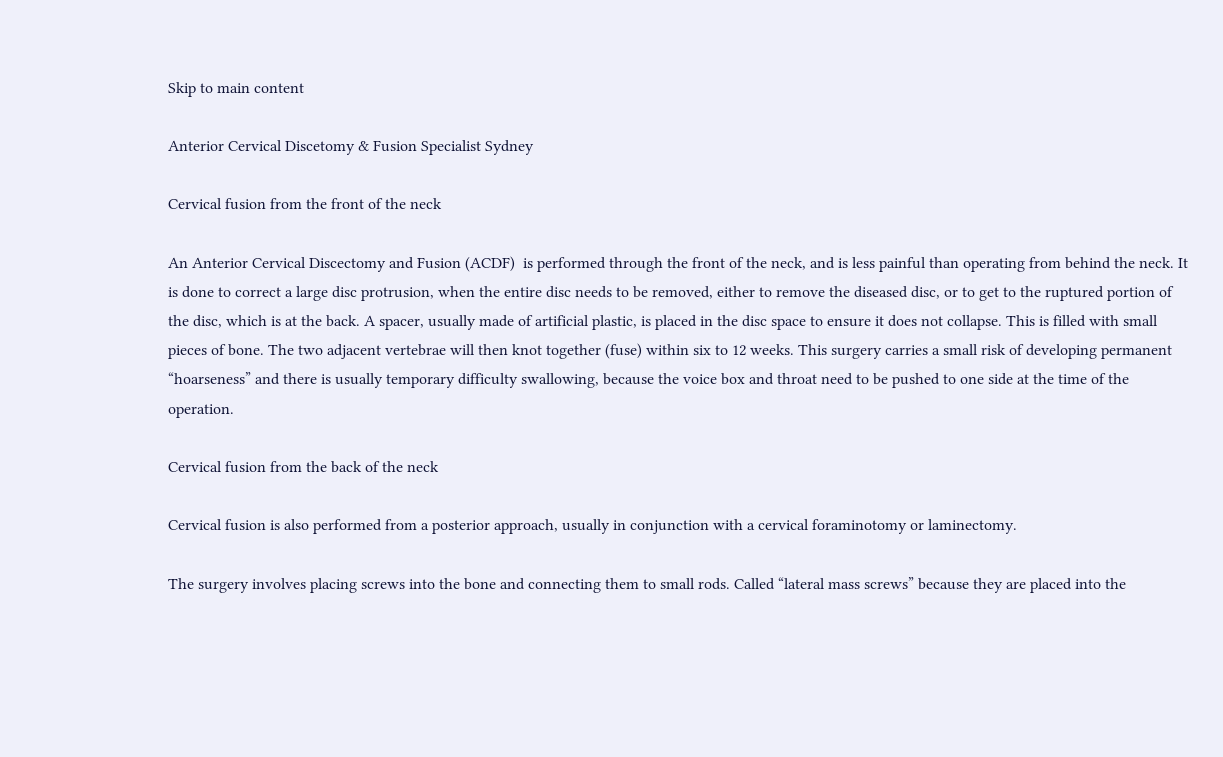Skip to main content

Anterior Cervical Discetomy & Fusion Specialist Sydney

Cervical fusion from the front of the neck

An Anterior Cervical Discectomy and Fusion (ACDF)  is performed through the front of the neck, and is less painful than operating from behind the neck. It is done to correct a large disc protrusion, when the entire disc needs to be removed, either to remove the diseased disc, or to get to the ruptured portion of the disc, which is at the back. A spacer, usually made of artificial plastic, is placed in the disc space to ensure it does not collapse. This is filled with small pieces of bone. The two adjacent vertebrae will then knot together (fuse) within six to 12 weeks. This surgery carries a small risk of developing permanent “hoarseness” and there is usually temporary difficulty swallowing, because the voice box and throat need to be pushed to one side at the time of the operation.

Cervical fusion from the back of the neck

Cervical fusion is also performed from a posterior approach, usually in conjunction with a cervical foraminotomy or laminectomy.

The surgery involves placing screws into the bone and connecting them to small rods. Called “lateral mass screws” because they are placed into the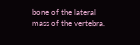bone of the lateral mass of the vertebra.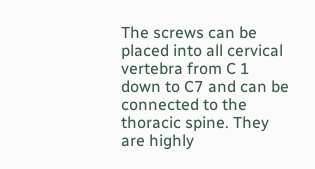The screws can be placed into all cervical vertebra from C 1 down to C7 and can be connected to the thoracic spine. They are highly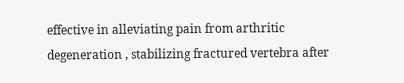effective in alleviating pain from arthritic degeneration , stabilizing fractured vertebra after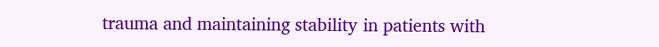trauma and maintaining stability in patients with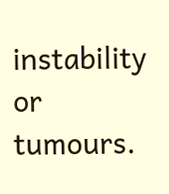instability or tumours.